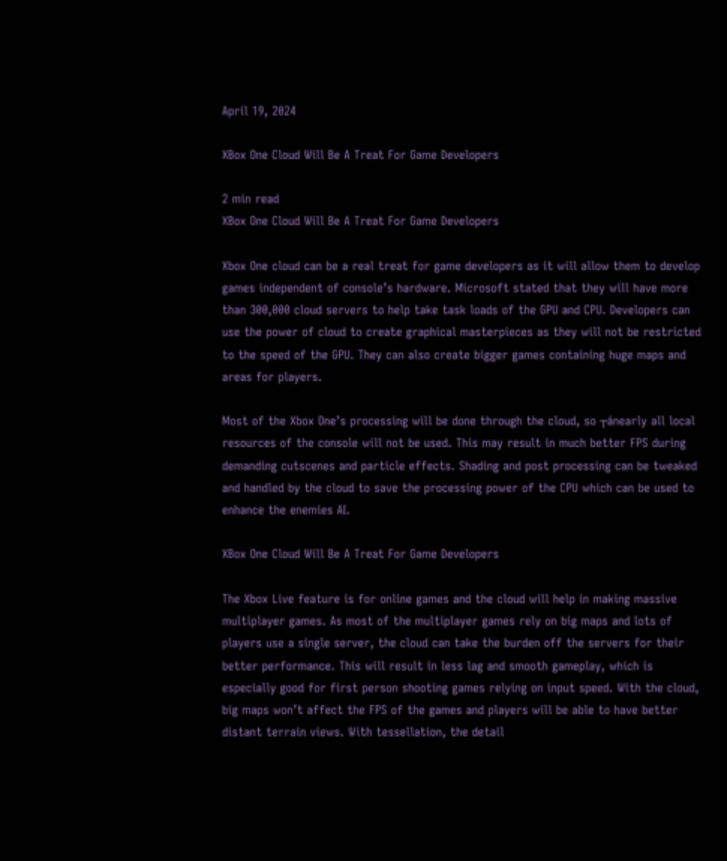April 19, 2024

XBox One Cloud Will Be A Treat For Game Developers

2 min read
XBox One Cloud Will Be A Treat For Game Developers

Xbox One cloud can be a real treat for game developers as it will allow them to develop games independent of console’s hardware. Microsoft stated that they will have more than 300,000 cloud servers to help take task loads of the GPU and CPU. Developers can use the power of cloud to create graphical masterpieces as they will not be restricted to the speed of the GPU. They can also create bigger games containing huge maps and areas for players.

Most of the Xbox One’s processing will be done through the cloud, so ┬ánearly all local resources of the console will not be used. This may result in much better FPS during demanding cutscenes and particle effects. Shading and post processing can be tweaked and handled by the cloud to save the processing power of the CPU which can be used to enhance the enemies AI.

XBox One Cloud Will Be A Treat For Game Developers

The Xbox Live feature is for online games and the cloud will help in making massive multiplayer games. As most of the multiplayer games rely on big maps and lots of players use a single server, the cloud can take the burden off the servers for their better performance. This will result in less lag and smooth gameplay, which is especially good for first person shooting games relying on input speed. With the cloud, big maps won’t affect the FPS of the games and players will be able to have better distant terrain views. With tessellation, the detail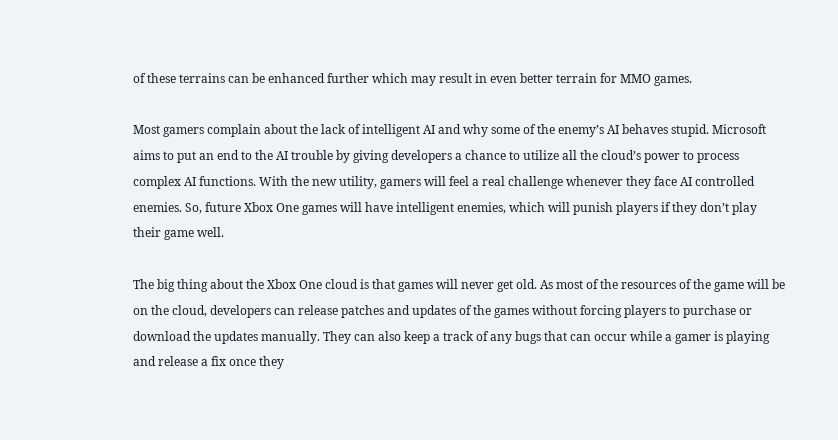of these terrains can be enhanced further which may result in even better terrain for MMO games.

Most gamers complain about the lack of intelligent AI and why some of the enemy’s AI behaves stupid. Microsoft aims to put an end to the AI trouble by giving developers a chance to utilize all the cloud’s power to process complex AI functions. With the new utility, gamers will feel a real challenge whenever they face AI controlled enemies. So, future Xbox One games will have intelligent enemies, which will punish players if they don’t play their game well.

The big thing about the Xbox One cloud is that games will never get old. As most of the resources of the game will be on the cloud, developers can release patches and updates of the games without forcing players to purchase or download the updates manually. They can also keep a track of any bugs that can occur while a gamer is playing and release a fix once they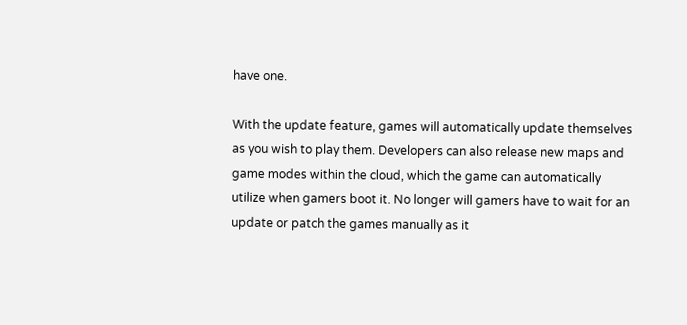have one.

With the update feature, games will automatically update themselves as you wish to play them. Developers can also release new maps and game modes within the cloud, which the game can automatically utilize when gamers boot it. No longer will gamers have to wait for an update or patch the games manually as it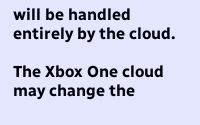will be handled entirely by the cloud.

The Xbox One cloud may change the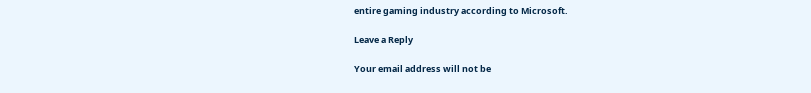entire gaming industry according to Microsoft.

Leave a Reply

Your email address will not be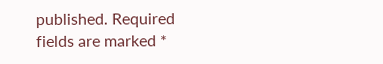published. Required fields are marked *